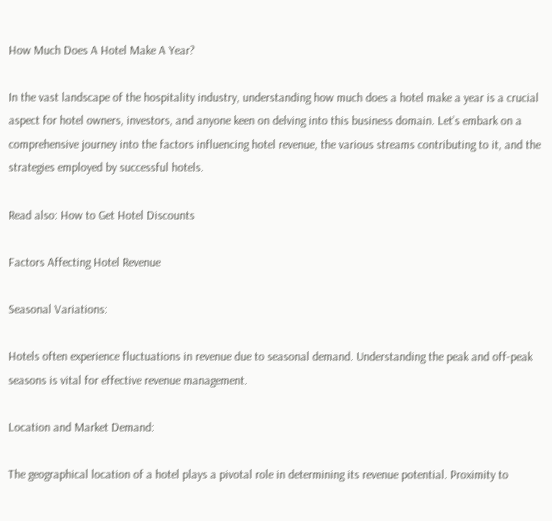How Much Does A Hotel Make A Year?

In the vast landscape of the hospitality industry, understanding how much does a hotel make a year is a crucial aspect for hotel owners, investors, and anyone keen on delving into this business domain. Let’s embark on a comprehensive journey into the factors influencing hotel revenue, the various streams contributing to it, and the strategies employed by successful hotels.

Read also: How to Get Hotel Discounts

Factors Affecting Hotel Revenue

Seasonal Variations:

Hotels often experience fluctuations in revenue due to seasonal demand. Understanding the peak and off-peak seasons is vital for effective revenue management.

Location and Market Demand:

The geographical location of a hotel plays a pivotal role in determining its revenue potential. Proximity to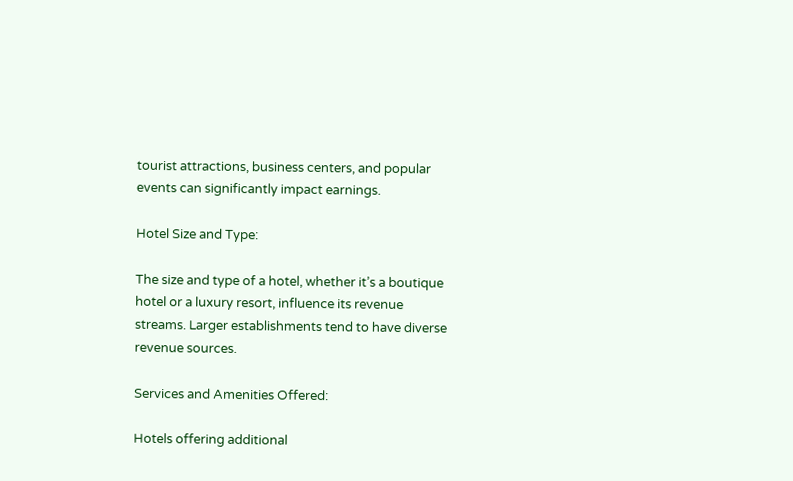tourist attractions, business centers, and popular events can significantly impact earnings.

Hotel Size and Type:

The size and type of a hotel, whether it’s a boutique hotel or a luxury resort, influence its revenue streams. Larger establishments tend to have diverse revenue sources.

Services and Amenities Offered:

Hotels offering additional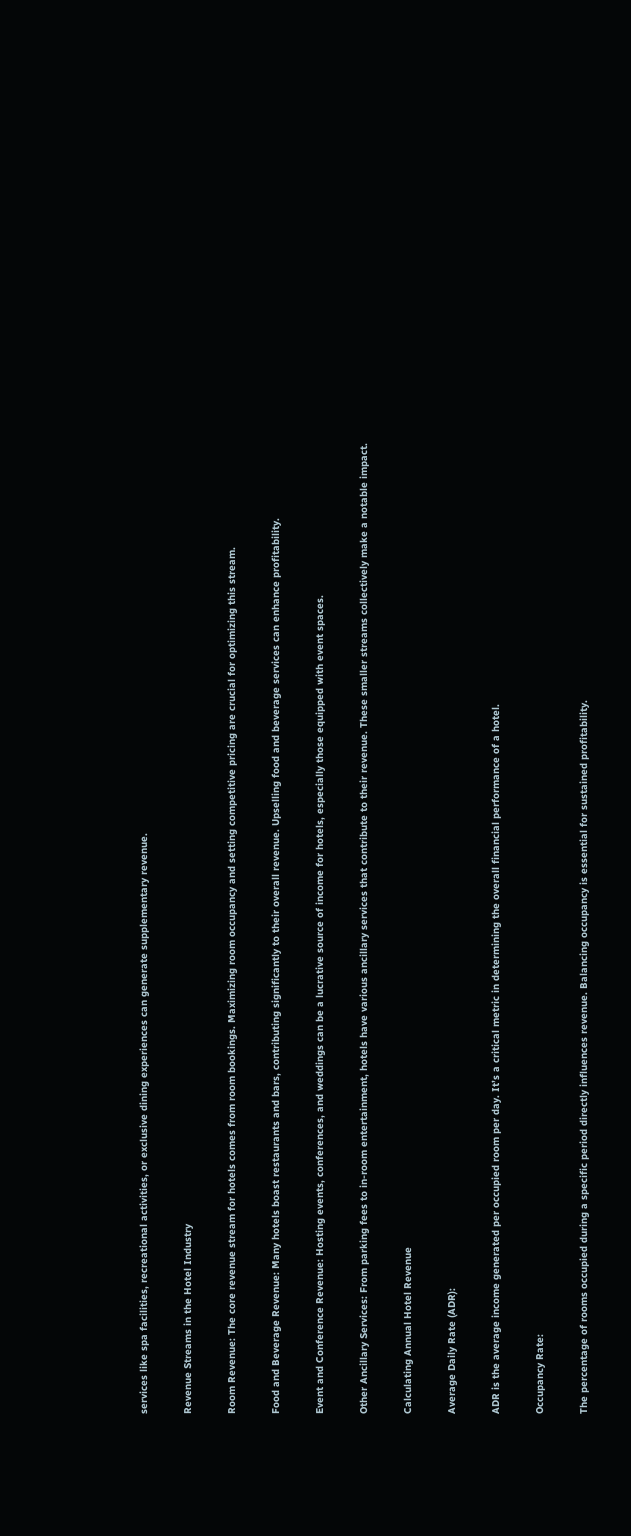services like spa facilities, recreational activities, or exclusive dining experiences can generate supplementary revenue.

Revenue Streams in the Hotel Industry

Room Revenue: The core revenue stream for hotels comes from room bookings. Maximizing room occupancy and setting competitive pricing are crucial for optimizing this stream.

Food and Beverage Revenue: Many hotels boast restaurants and bars, contributing significantly to their overall revenue. Upselling food and beverage services can enhance profitability.

Event and Conference Revenue: Hosting events, conferences, and weddings can be a lucrative source of income for hotels, especially those equipped with event spaces.

Other Ancillary Services: From parking fees to in-room entertainment, hotels have various ancillary services that contribute to their revenue. These smaller streams collectively make a notable impact.

Calculating Annual Hotel Revenue

Average Daily Rate (ADR):

ADR is the average income generated per occupied room per day. It’s a critical metric in determining the overall financial performance of a hotel.

Occupancy Rate:

The percentage of rooms occupied during a specific period directly influences revenue. Balancing occupancy is essential for sustained profitability.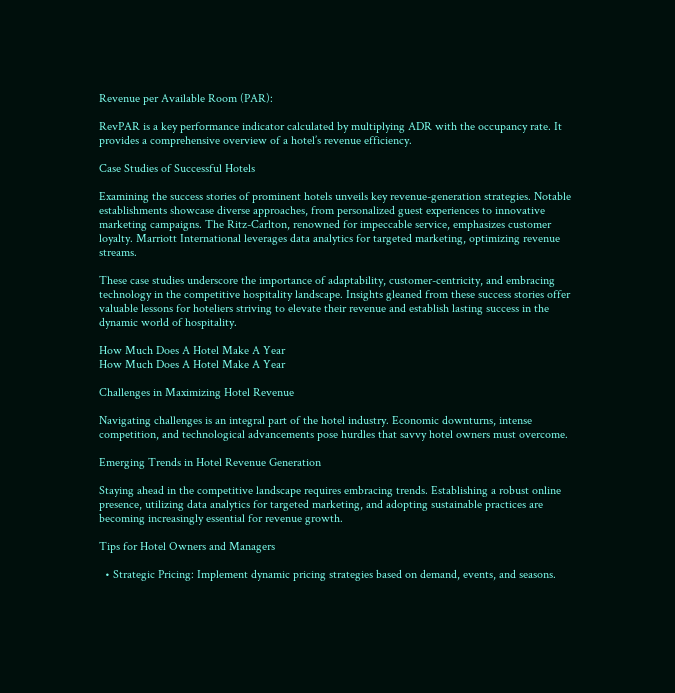Revenue per Available Room (PAR):

RevPAR is a key performance indicator calculated by multiplying ADR with the occupancy rate. It provides a comprehensive overview of a hotel’s revenue efficiency.

Case Studies of Successful Hotels

Examining the success stories of prominent hotels unveils key revenue-generation strategies. Notable establishments showcase diverse approaches, from personalized guest experiences to innovative marketing campaigns. The Ritz-Carlton, renowned for impeccable service, emphasizes customer loyalty. Marriott International leverages data analytics for targeted marketing, optimizing revenue streams.

These case studies underscore the importance of adaptability, customer-centricity, and embracing technology in the competitive hospitality landscape. Insights gleaned from these success stories offer valuable lessons for hoteliers striving to elevate their revenue and establish lasting success in the dynamic world of hospitality.

How Much Does A Hotel Make A Year
How Much Does A Hotel Make A Year

Challenges in Maximizing Hotel Revenue

Navigating challenges is an integral part of the hotel industry. Economic downturns, intense competition, and technological advancements pose hurdles that savvy hotel owners must overcome.

Emerging Trends in Hotel Revenue Generation

Staying ahead in the competitive landscape requires embracing trends. Establishing a robust online presence, utilizing data analytics for targeted marketing, and adopting sustainable practices are becoming increasingly essential for revenue growth.

Tips for Hotel Owners and Managers

  • Strategic Pricing: Implement dynamic pricing strategies based on demand, events, and seasons.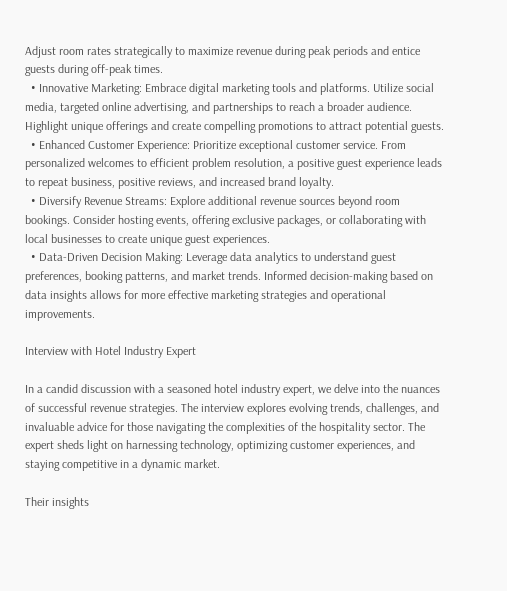Adjust room rates strategically to maximize revenue during peak periods and entice guests during off-peak times.
  • Innovative Marketing: Embrace digital marketing tools and platforms. Utilize social media, targeted online advertising, and partnerships to reach a broader audience. Highlight unique offerings and create compelling promotions to attract potential guests.
  • Enhanced Customer Experience: Prioritize exceptional customer service. From personalized welcomes to efficient problem resolution, a positive guest experience leads to repeat business, positive reviews, and increased brand loyalty.
  • Diversify Revenue Streams: Explore additional revenue sources beyond room bookings. Consider hosting events, offering exclusive packages, or collaborating with local businesses to create unique guest experiences.
  • Data-Driven Decision Making: Leverage data analytics to understand guest preferences, booking patterns, and market trends. Informed decision-making based on data insights allows for more effective marketing strategies and operational improvements.

Interview with Hotel Industry Expert

In a candid discussion with a seasoned hotel industry expert, we delve into the nuances of successful revenue strategies. The interview explores evolving trends, challenges, and invaluable advice for those navigating the complexities of the hospitality sector. The expert sheds light on harnessing technology, optimizing customer experiences, and staying competitive in a dynamic market.

Their insights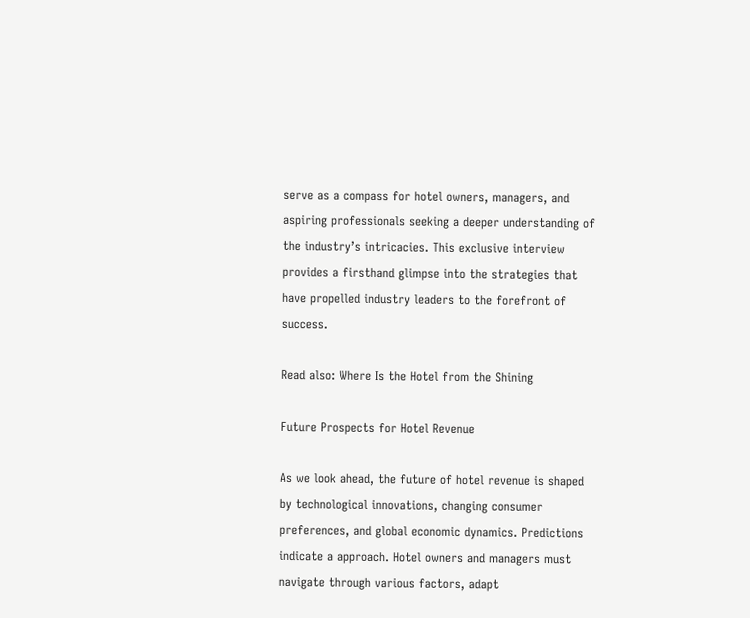serve as a compass for hotel owners, managers, and aspiring professionals seeking a deeper understanding of the industry’s intricacies. This exclusive interview provides a firsthand glimpse into the strategies that have propelled industry leaders to the forefront of success.

Read also: Where Is the Hotel from the Shining

Future Prospects for Hotel Revenue

As we look ahead, the future of hotel revenue is shaped by technological innovations, changing consumer preferences, and global economic dynamics. Predictions indicate a approach. Hotel owners and managers must navigate through various factors, adapt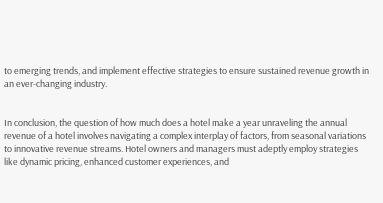to emerging trends, and implement effective strategies to ensure sustained revenue growth in an ever-changing industry.


In conclusion, the question of how much does a hotel make a year unraveling the annual revenue of a hotel involves navigating a complex interplay of factors, from seasonal variations to innovative revenue streams. Hotel owners and managers must adeptly employ strategies like dynamic pricing, enhanced customer experiences, and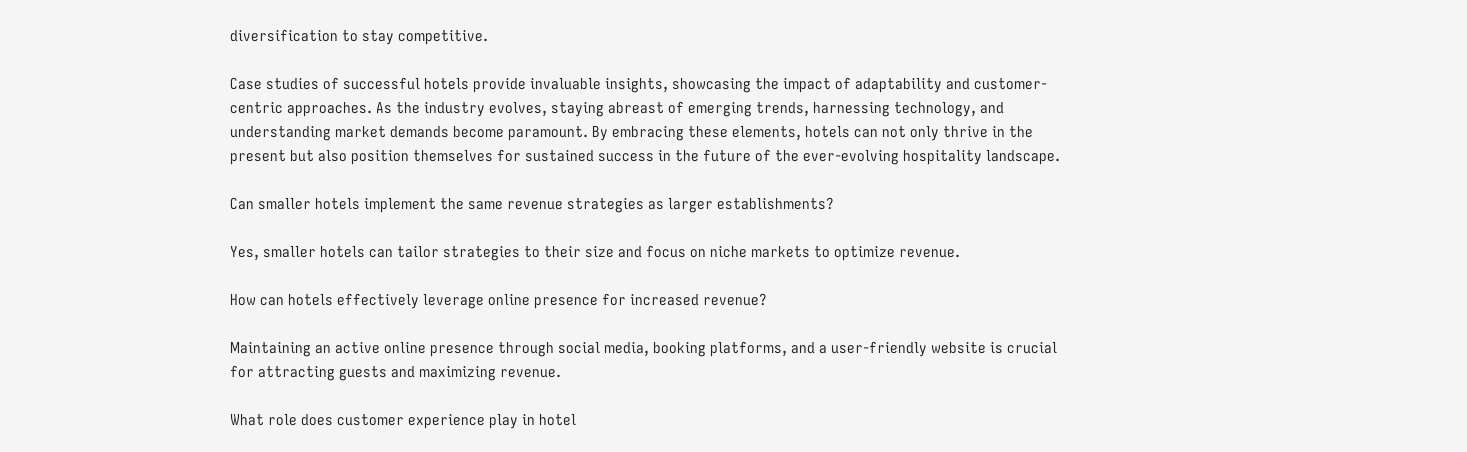diversification to stay competitive.

Case studies of successful hotels provide invaluable insights, showcasing the impact of adaptability and customer-centric approaches. As the industry evolves, staying abreast of emerging trends, harnessing technology, and understanding market demands become paramount. By embracing these elements, hotels can not only thrive in the present but also position themselves for sustained success in the future of the ever-evolving hospitality landscape.

Can smaller hotels implement the same revenue strategies as larger establishments?

Yes, smaller hotels can tailor strategies to their size and focus on niche markets to optimize revenue.

How can hotels effectively leverage online presence for increased revenue?

Maintaining an active online presence through social media, booking platforms, and a user-friendly website is crucial for attracting guests and maximizing revenue.

What role does customer experience play in hotel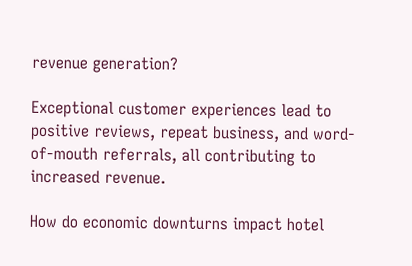revenue generation?

Exceptional customer experiences lead to positive reviews, repeat business, and word-of-mouth referrals, all contributing to increased revenue.

How do economic downturns impact hotel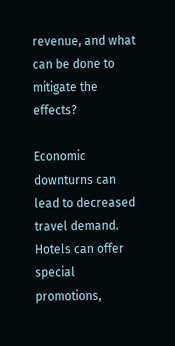revenue, and what can be done to mitigate the effects?

Economic downturns can lead to decreased travel demand. Hotels can offer special promotions,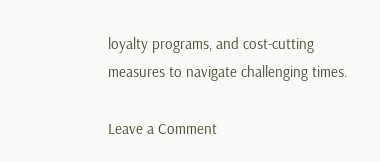loyalty programs, and cost-cutting measures to navigate challenging times.

Leave a Comment